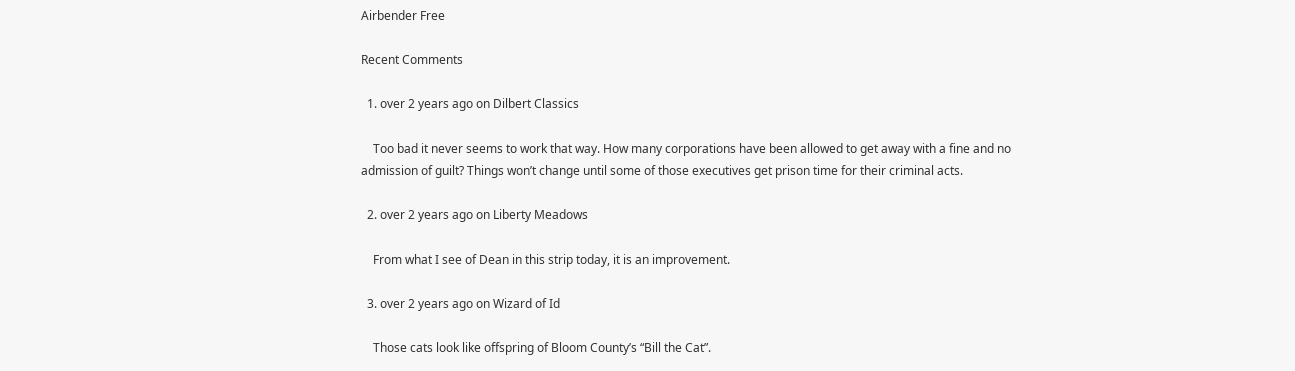Airbender Free

Recent Comments

  1. over 2 years ago on Dilbert Classics

    Too bad it never seems to work that way. How many corporations have been allowed to get away with a fine and no admission of guilt? Things won’t change until some of those executives get prison time for their criminal acts.

  2. over 2 years ago on Liberty Meadows

    From what I see of Dean in this strip today, it is an improvement.

  3. over 2 years ago on Wizard of Id

    Those cats look like offspring of Bloom County’s “Bill the Cat”.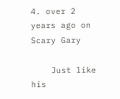4. over 2 years ago on Scary Gary

    Just like his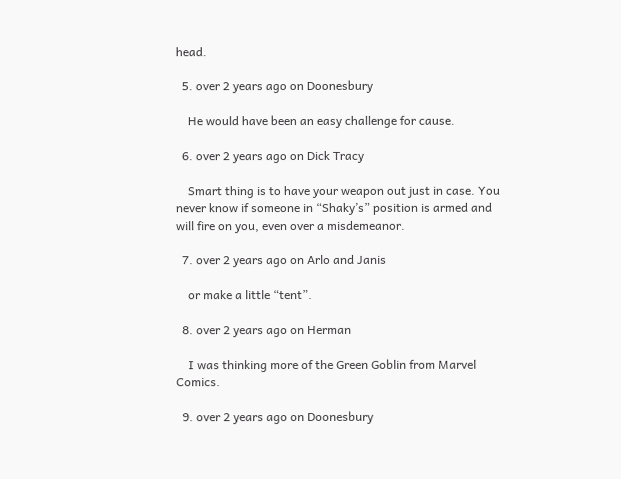head.

  5. over 2 years ago on Doonesbury

    He would have been an easy challenge for cause.

  6. over 2 years ago on Dick Tracy

    Smart thing is to have your weapon out just in case. You never know if someone in “Shaky’s” position is armed and will fire on you, even over a misdemeanor.

  7. over 2 years ago on Arlo and Janis

    or make a little “tent”.

  8. over 2 years ago on Herman

    I was thinking more of the Green Goblin from Marvel Comics.

  9. over 2 years ago on Doonesbury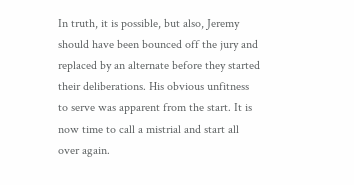In truth, it is possible, but also, Jeremy should have been bounced off the jury and replaced by an alternate before they started their deliberations. His obvious unfitness to serve was apparent from the start. It is now time to call a mistrial and start all over again.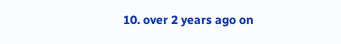10. over 2 years ago on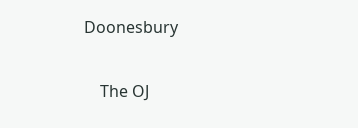Doonesbury

    The OJ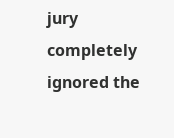jury completely ignored the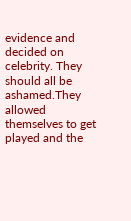evidence and decided on celebrity. They should all be ashamed.They allowed themselves to get played and the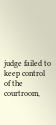judge failed to keep control of the courtroom,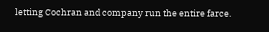letting Cochran and company run the entire farce.